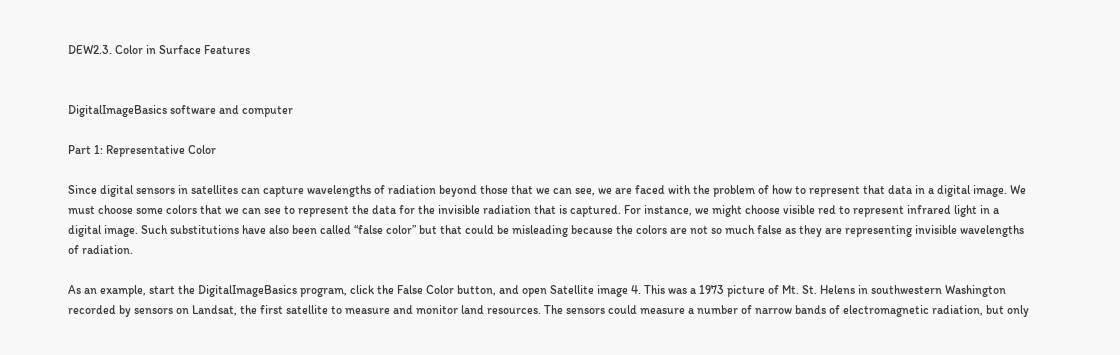DEW2.3. Color in Surface Features


DigitalImageBasics software and computer

Part 1: Representative Color

Since digital sensors in satellites can capture wavelengths of radiation beyond those that we can see, we are faced with the problem of how to represent that data in a digital image. We must choose some colors that we can see to represent the data for the invisible radiation that is captured. For instance, we might choose visible red to represent infrared light in a digital image. Such substitutions have also been called “false color” but that could be misleading because the colors are not so much false as they are representing invisible wavelengths of radiation.

As an example, start the DigitalImageBasics program, click the False Color button, and open Satellite image 4. This was a 1973 picture of Mt. St. Helens in southwestern Washington recorded by sensors on Landsat, the first satellite to measure and monitor land resources. The sensors could measure a number of narrow bands of electromagnetic radiation, but only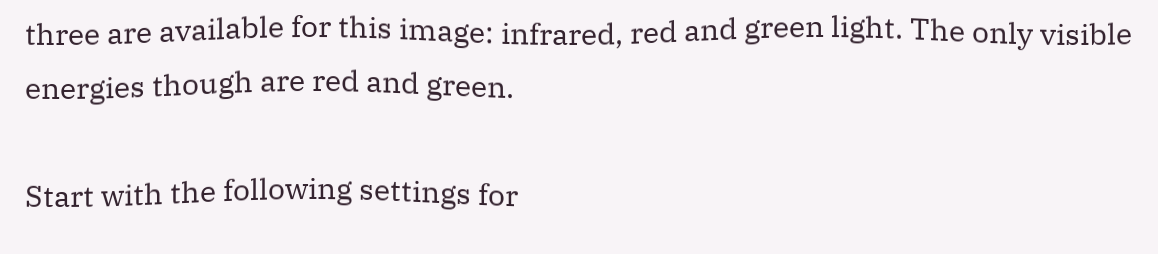three are available for this image: infrared, red and green light. The only visible energies though are red and green.

Start with the following settings for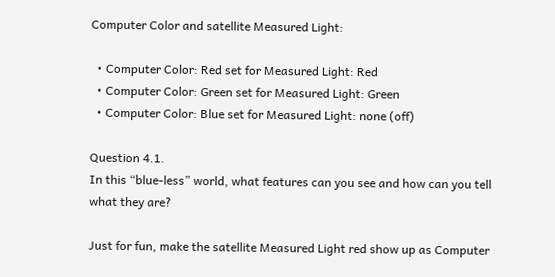Computer Color and satellite Measured Light:

  • Computer Color: Red set for Measured Light: Red
  • Computer Color: Green set for Measured Light: Green
  • Computer Color: Blue set for Measured Light: none (off)

Question 4.1.
In this “blue-less” world, what features can you see and how can you tell what they are?

Just for fun, make the satellite Measured Light red show up as Computer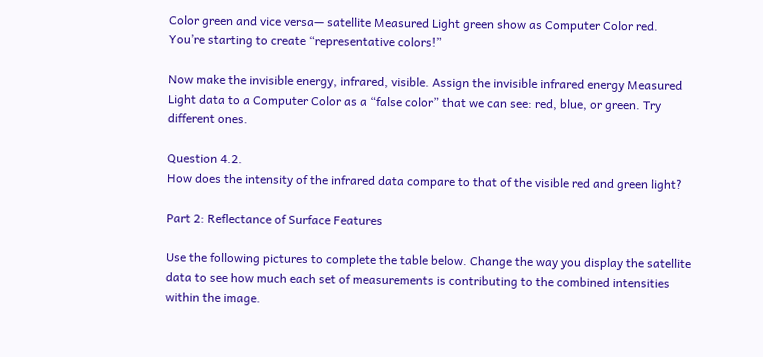Color green and vice versa— satellite Measured Light green show as Computer Color red. You’re starting to create “representative colors!”

Now make the invisible energy, infrared, visible. Assign the invisible infrared energy Measured Light data to a Computer Color as a “false color” that we can see: red, blue, or green. Try different ones.

Question 4.2.
How does the intensity of the infrared data compare to that of the visible red and green light?

Part 2: Reflectance of Surface Features

Use the following pictures to complete the table below. Change the way you display the satellite data to see how much each set of measurements is contributing to the combined intensities within the image.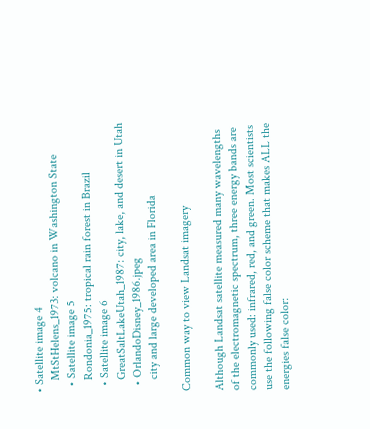• Satellite image 4
    MtStHelens_1973: volcano in Washington State
  • Satellite image 5
    Rondonia_1975: tropical rain forest in Brazil
  • Satellite image 6
    GreatSaltLakeUtah_1987: city, lake, and desert in Utah
  • OrlandoDisney_1986.jpeg
    city and large developed area in Florida

Common way to view Landsat imagery

Although Landsat satellite measured many wavelengths of the electromagnetic spectrum, three energy bands are commonly used: infrared, red, and green. Most scientists use the following false color scheme that makes ALL the energies false color: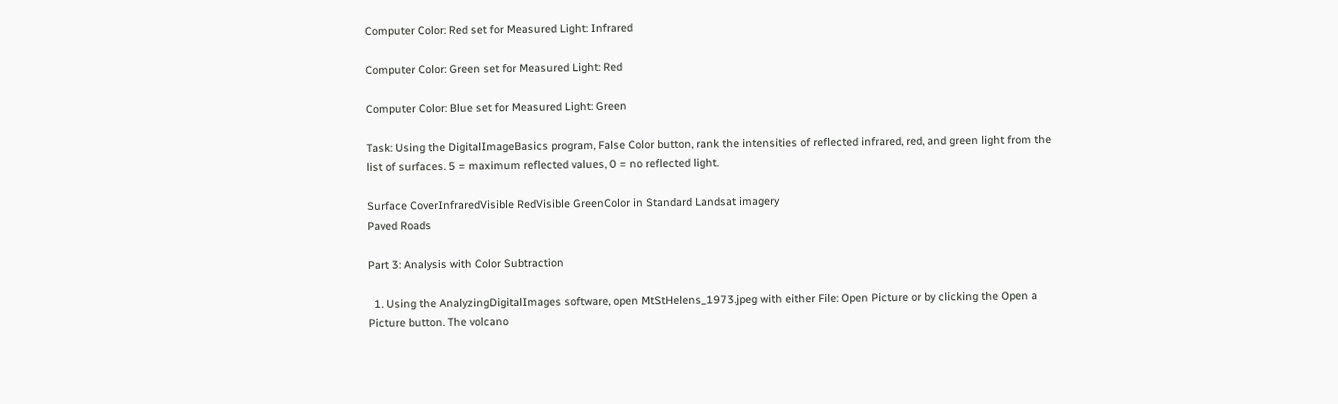Computer Color: Red set for Measured Light: Infrared

Computer Color: Green set for Measured Light: Red

Computer Color: Blue set for Measured Light: Green

Task: Using the DigitalImageBasics program, False Color button, rank the intensities of reflected infrared, red, and green light from the list of surfaces. 5 = maximum reflected values, 0 = no reflected light.

Surface CoverInfraredVisible RedVisible GreenColor in Standard Landsat imagery
Paved Roads

Part 3: Analysis with Color Subtraction

  1. Using the AnalyzingDigitalImages software, open MtStHelens_1973.jpeg with either File: Open Picture or by clicking the Open a Picture button. The volcano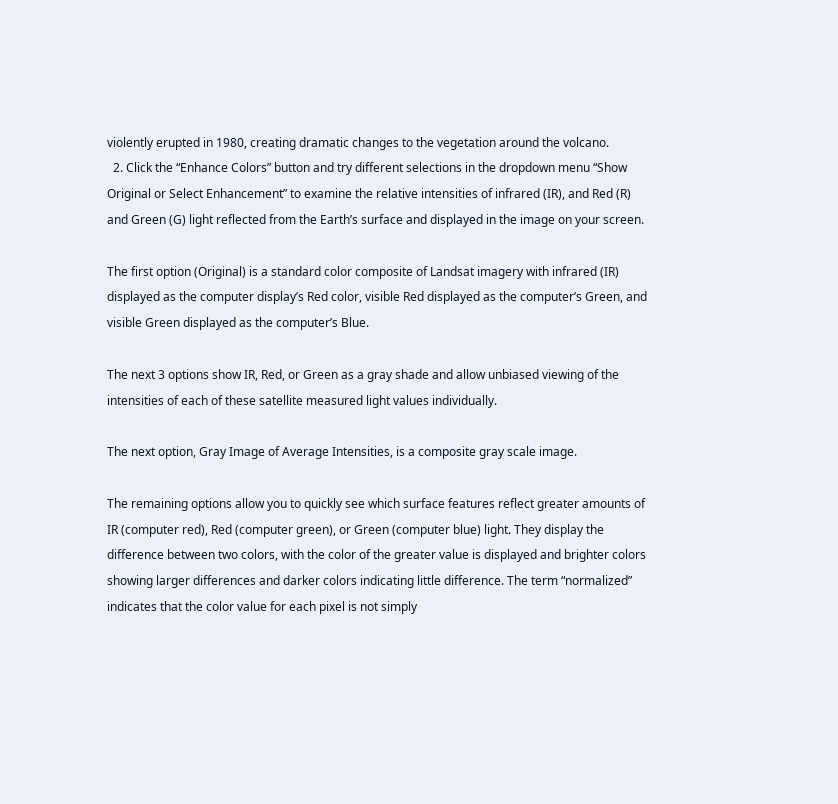violently erupted in 1980, creating dramatic changes to the vegetation around the volcano.
  2. Click the “Enhance Colors” button and try different selections in the dropdown menu “Show Original or Select Enhancement” to examine the relative intensities of infrared (IR), and Red (R) and Green (G) light reflected from the Earth’s surface and displayed in the image on your screen.

The first option (Original) is a standard color composite of Landsat imagery with infrared (IR) displayed as the computer display’s Red color, visible Red displayed as the computer’s Green, and visible Green displayed as the computer’s Blue.

The next 3 options show IR, Red, or Green as a gray shade and allow unbiased viewing of the intensities of each of these satellite measured light values individually.

The next option, Gray Image of Average Intensities, is a composite gray scale image.

The remaining options allow you to quickly see which surface features reflect greater amounts of IR (computer red), Red (computer green), or Green (computer blue) light. They display the difference between two colors, with the color of the greater value is displayed and brighter colors showing larger differences and darker colors indicating little difference. The term “normalized” indicates that the color value for each pixel is not simply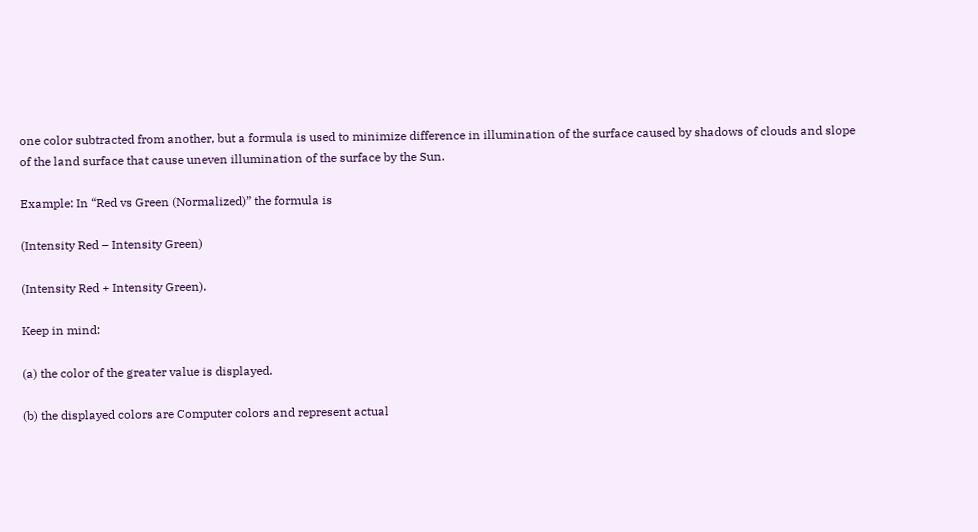one color subtracted from another, but a formula is used to minimize difference in illumination of the surface caused by shadows of clouds and slope of the land surface that cause uneven illumination of the surface by the Sun.

Example: In “Red vs Green (Normalized)” the formula is

(Intensity Red – Intensity Green)

(Intensity Red + Intensity Green).

Keep in mind:

(a) the color of the greater value is displayed.

(b) the displayed colors are Computer colors and represent actual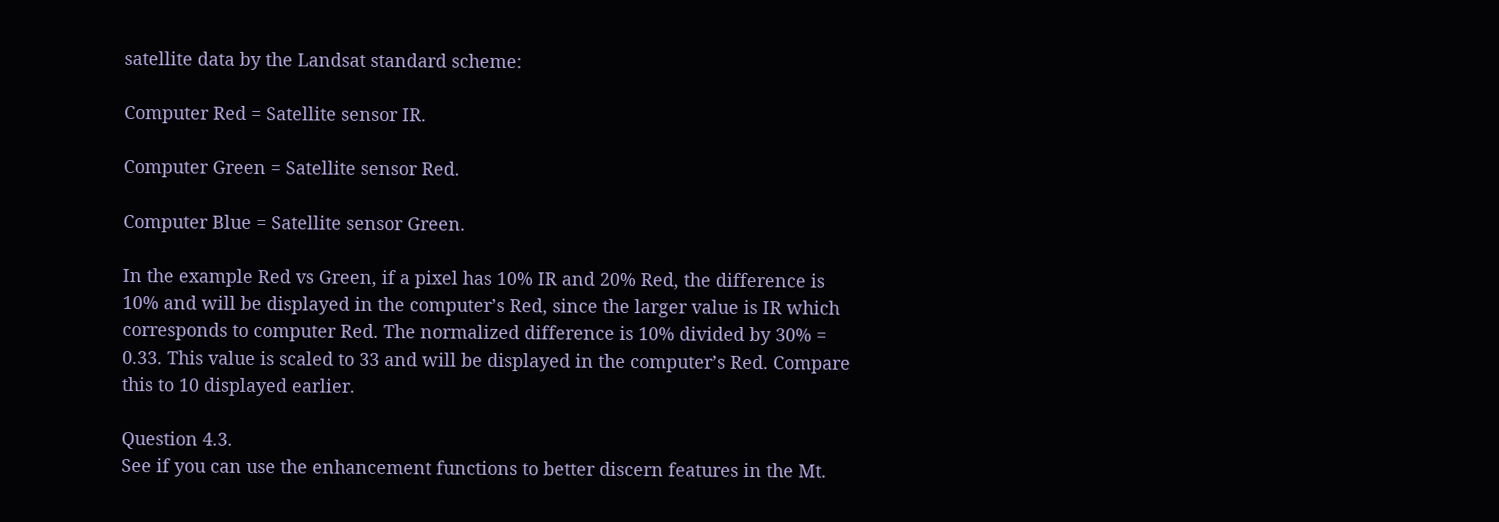satellite data by the Landsat standard scheme:

Computer Red = Satellite sensor IR.

Computer Green = Satellite sensor Red.

Computer Blue = Satellite sensor Green.

In the example Red vs Green, if a pixel has 10% IR and 20% Red, the difference is 10% and will be displayed in the computer’s Red, since the larger value is IR which corresponds to computer Red. The normalized difference is 10% divided by 30% = 0.33. This value is scaled to 33 and will be displayed in the computer’s Red. Compare this to 10 displayed earlier.

Question 4.3.
See if you can use the enhancement functions to better discern features in the Mt.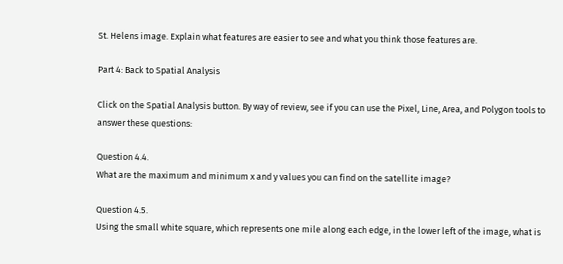St. Helens image. Explain what features are easier to see and what you think those features are.

Part 4: Back to Spatial Analysis

Click on the Spatial Analysis button. By way of review, see if you can use the Pixel, Line, Area, and Polygon tools to answer these questions:

Question 4.4.
What are the maximum and minimum x and y values you can find on the satellite image?

Question 4.5.
Using the small white square, which represents one mile along each edge, in the lower left of the image, what is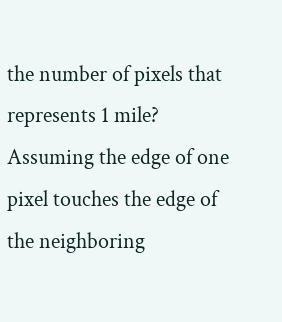the number of pixels that represents 1 mile? Assuming the edge of one pixel touches the edge of the neighboring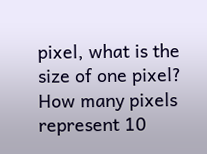pixel, what is the size of one pixel? How many pixels represent 10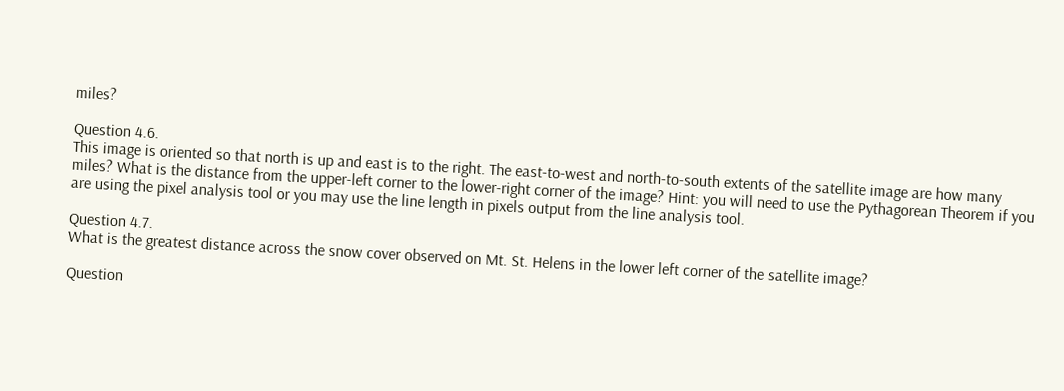miles?

Question 4.6.
This image is oriented so that north is up and east is to the right. The east-to-west and north-to-south extents of the satellite image are how many miles? What is the distance from the upper-left corner to the lower-right corner of the image? Hint: you will need to use the Pythagorean Theorem if you are using the pixel analysis tool or you may use the line length in pixels output from the line analysis tool.

Question 4.7.
What is the greatest distance across the snow cover observed on Mt. St. Helens in the lower left corner of the satellite image?

Question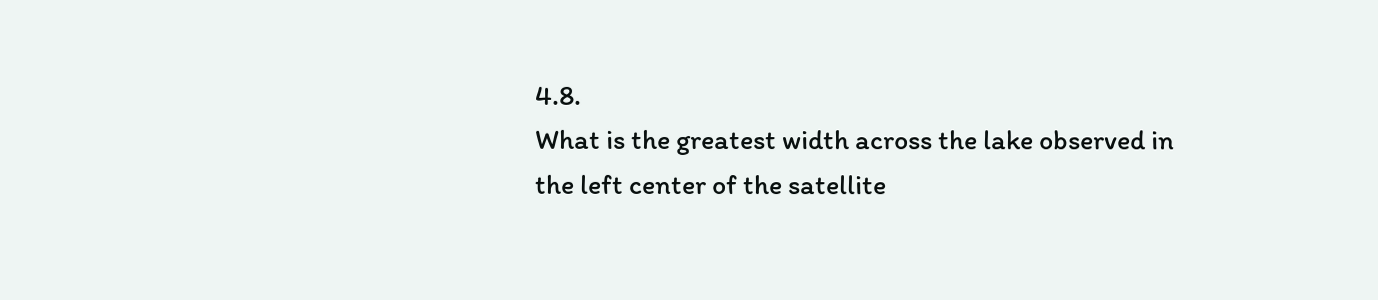4.8.
What is the greatest width across the lake observed in the left center of the satellite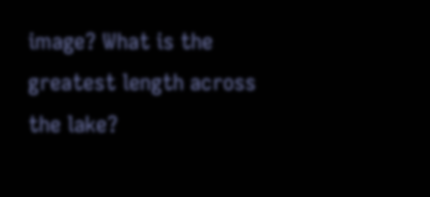image? What is the greatest length across the lake?